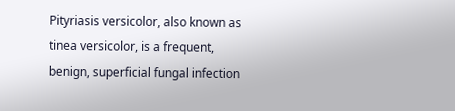Pityriasis versicolor, also known as tinea versicolor, is a frequent, benign, superficial fungal infection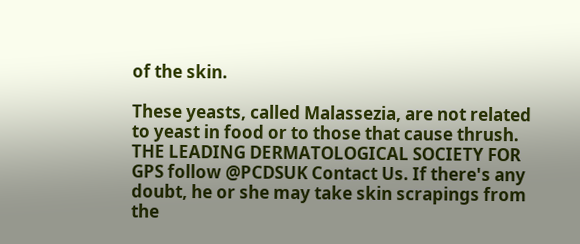of the skin.

These yeasts, called Malassezia, are not related to yeast in food or to those that cause thrush. THE LEADING DERMATOLOGICAL SOCIETY FOR GPS follow @PCDSUK Contact Us. If there's any doubt, he or she may take skin scrapings from the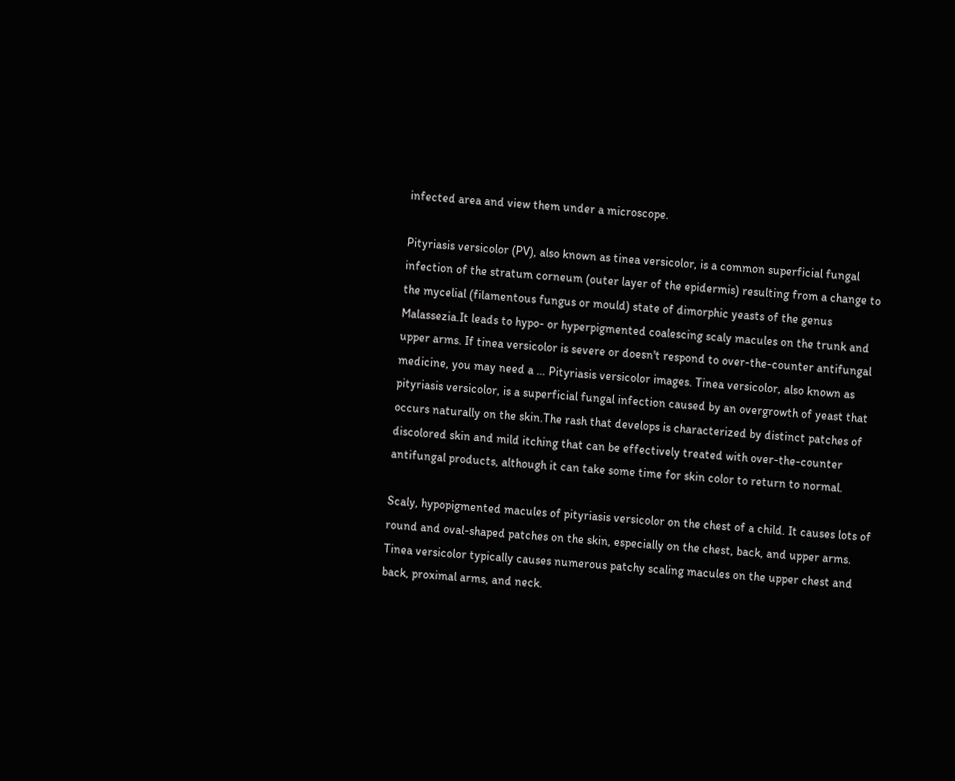infected area and view them under a microscope.

Pityriasis versicolor (PV), also known as tinea versicolor, is a common superficial fungal infection of the stratum corneum (outer layer of the epidermis) resulting from a change to the mycelial (filamentous fungus or mould) state of dimorphic yeasts of the genus Malassezia.It leads to hypo- or hyperpigmented coalescing scaly macules on the trunk and upper arms. If tinea versicolor is severe or doesn't respond to over-the-counter antifungal medicine, you may need a … Pityriasis versicolor images. Tinea versicolor, also known as pityriasis versicolor, is a superficial fungal infection caused by an overgrowth of yeast that occurs naturally on the skin.The rash that develops is characterized by distinct patches of discolored skin and mild itching that can be effectively treated with over-the-counter antifungal products, although it can take some time for skin color to return to normal.

Scaly, hypopigmented macules of pityriasis versicolor on the chest of a child. It causes lots of round and oval-shaped patches on the skin, especially on the chest, back, and upper arms. Tinea versicolor typically causes numerous patchy scaling macules on the upper chest and back, proximal arms, and neck.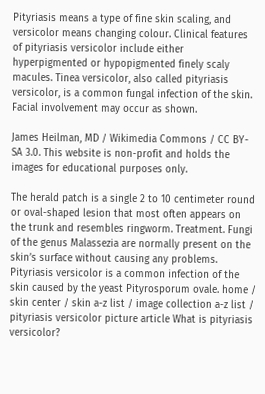Pityriasis means a type of fine skin scaling, and versicolor means changing colour. Clinical features of pityriasis versicolor include either hyperpigmented or hypopigmented finely scaly macules. Tinea versicolor, also called pityriasis versicolor, is a common fungal infection of the skin. Facial involvement may occur as shown.

James Heilman, MD / Wikimedia Commons / CC BY-SA 3.0. This website is non-profit and holds the images for educational purposes only.

The herald patch is a single 2 to 10 centimeter round or oval-shaped lesion that most often appears on the trunk and resembles ringworm. Treatment. Fungi of the genus Malassezia are normally present on the skin’s surface without causing any problems. Pityriasis versicolor is a common infection of the skin caused by the yeast Pityrosporum ovale. home / skin center / skin a-z list / image collection a-z list / pityriasis versicolor picture article What is pityriasis versicolor?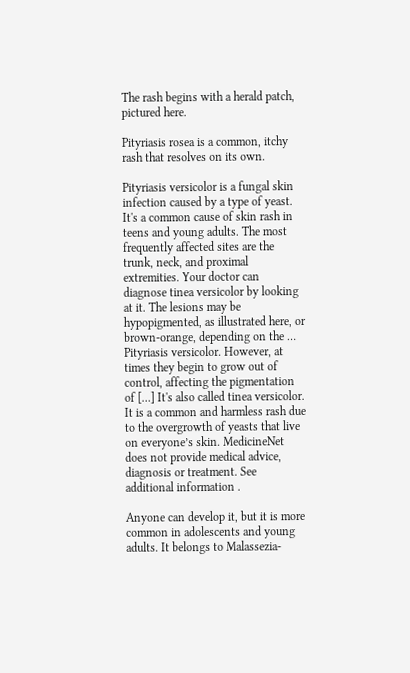The rash begins with a herald patch, pictured here.

Pityriasis rosea is a common, itchy rash that resolves on its own.

Pityriasis versicolor is a fungal skin infection caused by a type of yeast. It's a common cause of skin rash in teens and young adults. The most frequently affected sites are the trunk, neck, and proximal extremities. Your doctor can diagnose tinea versicolor by looking at it. The lesions may be hypopigmented, as illustrated here, or brown-orange, depending on the … Pityriasis versicolor. However, at times they begin to grow out of control, affecting the pigmentation of […] It's also called tinea versicolor. It is a common and harmless rash due to the overgrowth of yeasts that live on everyone’s skin. MedicineNet does not provide medical advice, diagnosis or treatment. See additional information .

Anyone can develop it, but it is more common in adolescents and young adults. It belongs to Malassezia-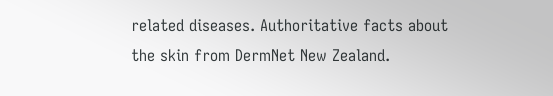related diseases. Authoritative facts about the skin from DermNet New Zealand.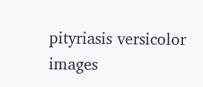pityriasis versicolor images